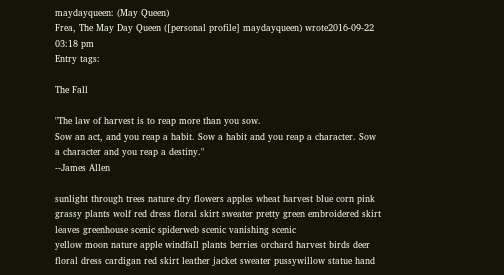maydayqueen: (May Queen)
Frea, The May Day Queen ([personal profile] maydayqueen) wrote2016-09-22 03:18 pm
Entry tags:

The Fall

"The law of harvest is to reap more than you sow.
Sow an act, and you reap a habit. Sow a habit and you reap a character. Sow a character and you reap a destiny."
--James Allen

sunlight through trees nature dry flowers apples wheat harvest blue corn pink grassy plants wolf red dress floral skirt sweater pretty green embroidered skirt leaves greenhouse scenic spiderweb scenic vanishing scenic
yellow moon nature apple windfall plants berries orchard harvest birds deer floral dress cardigan red skirt leather jacket sweater pussywillow statue hand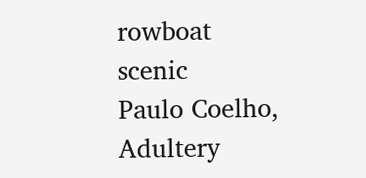rowboat scenic
Paulo Coelho, Adultery